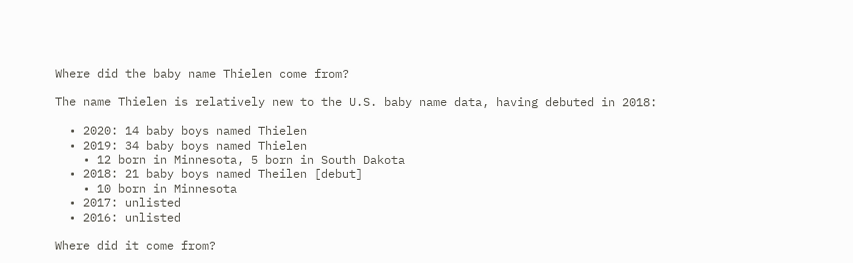Where did the baby name Thielen come from?

The name Thielen is relatively new to the U.S. baby name data, having debuted in 2018:

  • 2020: 14 baby boys named Thielen
  • 2019: 34 baby boys named Thielen
    • 12 born in Minnesota, 5 born in South Dakota
  • 2018: 21 baby boys named Theilen [debut]
    • 10 born in Minnesota
  • 2017: unlisted
  • 2016: unlisted

Where did it come from?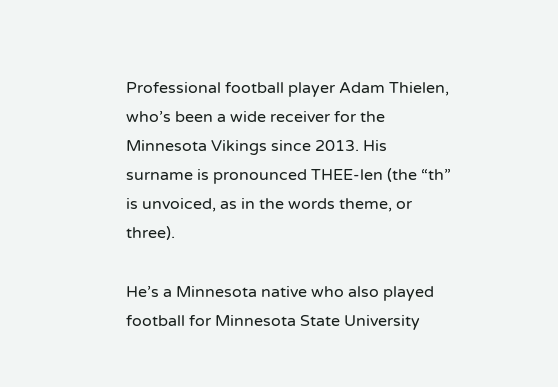Professional football player Adam Thielen, who’s been a wide receiver for the Minnesota Vikings since 2013. His surname is pronounced THEE-len (the “th” is unvoiced, as in the words theme, or three).

He’s a Minnesota native who also played football for Minnesota State University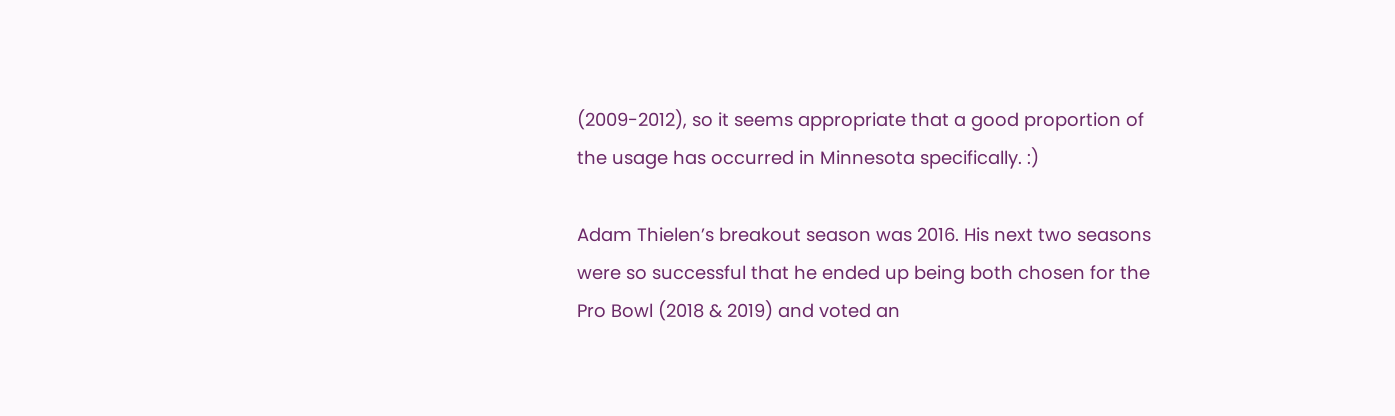(2009-2012), so it seems appropriate that a good proportion of the usage has occurred in Minnesota specifically. :)

Adam Thielen’s breakout season was 2016. His next two seasons were so successful that he ended up being both chosen for the Pro Bowl (2018 & 2019) and voted an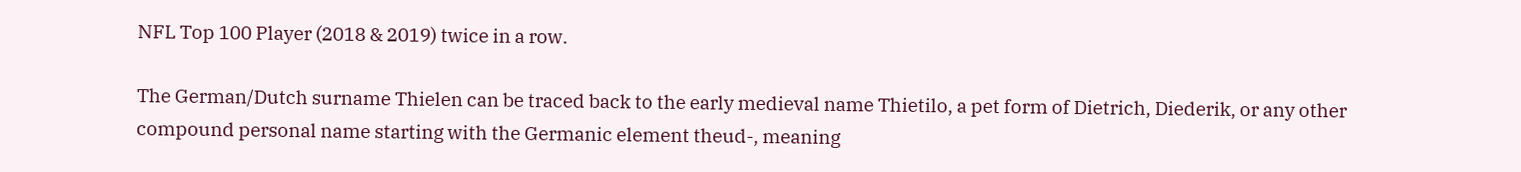NFL Top 100 Player (2018 & 2019) twice in a row.

The German/Dutch surname Thielen can be traced back to the early medieval name Thietilo, a pet form of Dietrich, Diederik, or any other compound personal name starting with the Germanic element theud-, meaning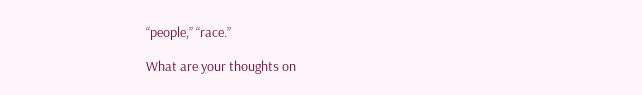“people,” “race.”

What are your thoughts on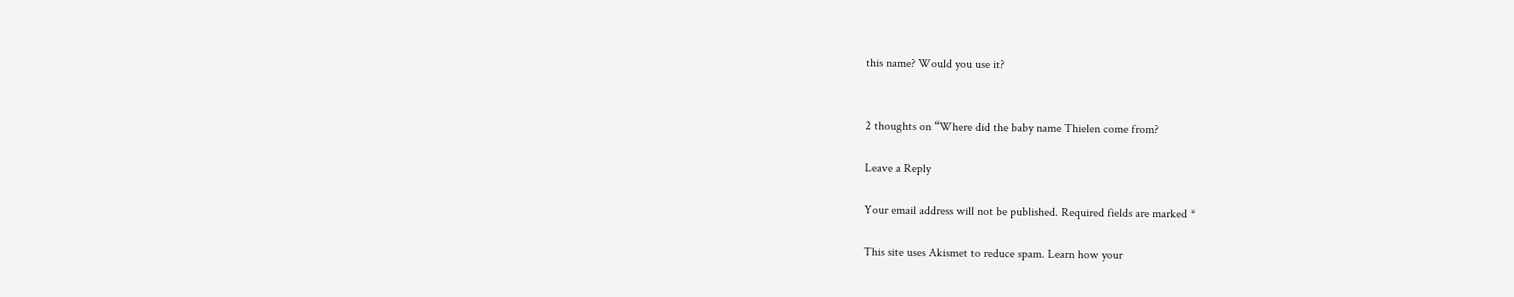this name? Would you use it?


2 thoughts on “Where did the baby name Thielen come from?

Leave a Reply

Your email address will not be published. Required fields are marked *

This site uses Akismet to reduce spam. Learn how your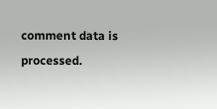comment data is processed.